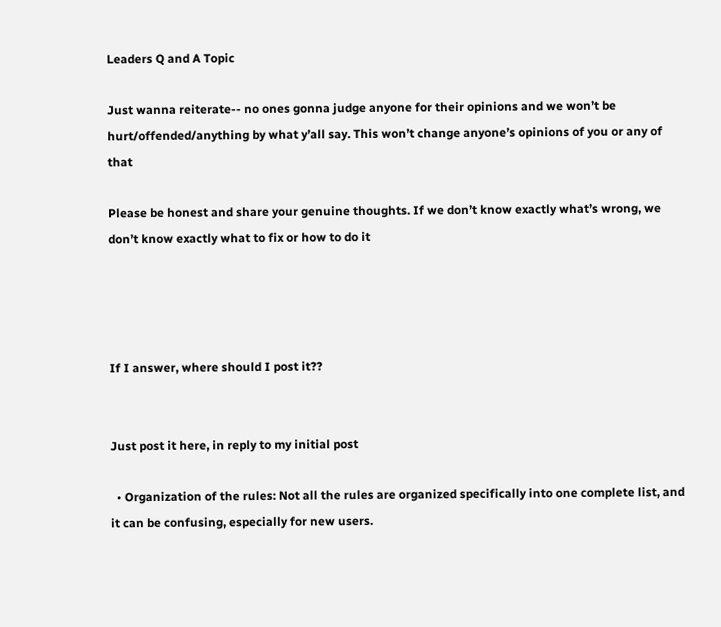Leaders Q and A Topic

Just wanna reiterate-- no ones gonna judge anyone for their opinions and we won’t be hurt/offended/anything by what y’all say. This won’t change anyone’s opinions of you or any of that

Please be honest and share your genuine thoughts. If we don’t know exactly what’s wrong, we don’t know exactly what to fix or how to do it




If I answer, where should I post it??


Just post it here, in reply to my initial post

  • Organization of the rules: Not all the rules are organized specifically into one complete list, and it can be confusing, especially for new users.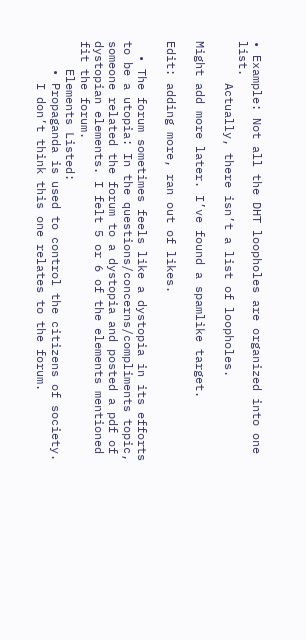• Example: Not all the DHT loopholes are organized into one list.
      Actually, there isn’t a list of loopholes.

Might add more later. I’ve found a spamlike target.

Edit: adding more, ran out of likes.

  • The forum sometimes feels like a dystopia in its efforts to be a utopia: In the questions/concerns/compliments topic, someone related the forum to a dystopia and posted a pdf of dystopian elements. I felt 5 or 6 of the elements mentioned fit the forum.
    Elements Listed:
    • Propaganda is used to control the citizens of society.
      I don’t think this one relates to the forum.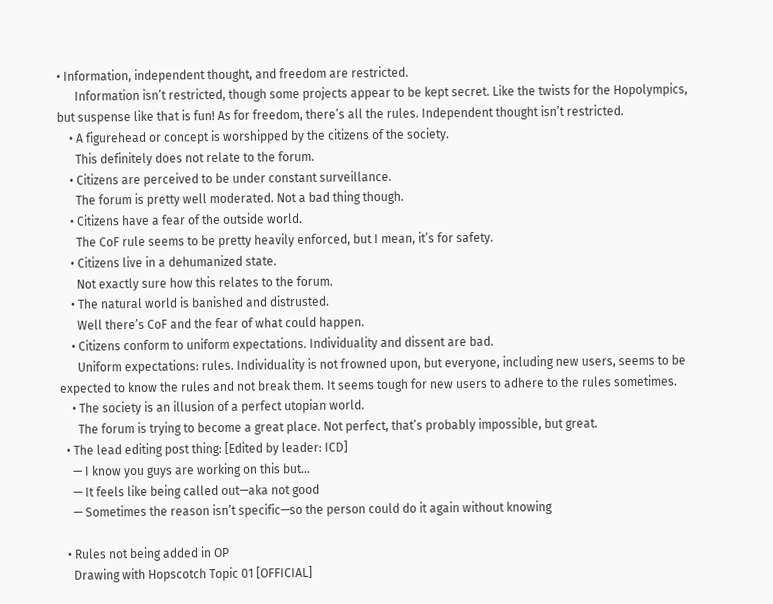• Information, independent thought, and freedom are restricted.
      Information isn’t restricted, though some projects appear to be kept secret. Like the twists for the Hopolympics, but suspense like that is fun! As for freedom, there’s all the rules. Independent thought isn’t restricted.
    • A figurehead or concept is worshipped by the citizens of the society.
      This definitely does not relate to the forum.
    • Citizens are perceived to be under constant surveillance.
      The forum is pretty well moderated. Not a bad thing though.
    • Citizens have a fear of the outside world.
      The CoF rule seems to be pretty heavily enforced, but I mean, it’s for safety.
    • Citizens live in a dehumanized state.
      Not exactly sure how this relates to the forum.
    • The natural world is banished and distrusted.
      Well there’s CoF and the fear of what could happen.
    • Citizens conform to uniform expectations. Individuality and dissent are bad.
      Uniform expectations: rules. Individuality is not frowned upon, but everyone, including new users, seems to be expected to know the rules and not break them. It seems tough for new users to adhere to the rules sometimes.
    • The society is an illusion of a perfect utopian world.
      The forum is trying to become a great place. Not perfect, that’s probably impossible, but great.
  • The lead editing post thing: [Edited by leader: ICD]
    — I know you guys are working on this but…
    — It feels like being called out—aka not good
    — Sometimes the reason isn’t specific—so the person could do it again without knowing

  • Rules not being added in OP
    Drawing with Hopscotch Topic 01 [OFFICIAL]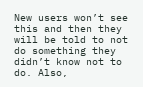New users won’t see this and then they will be told to not do something they didn’t know not to do. Also,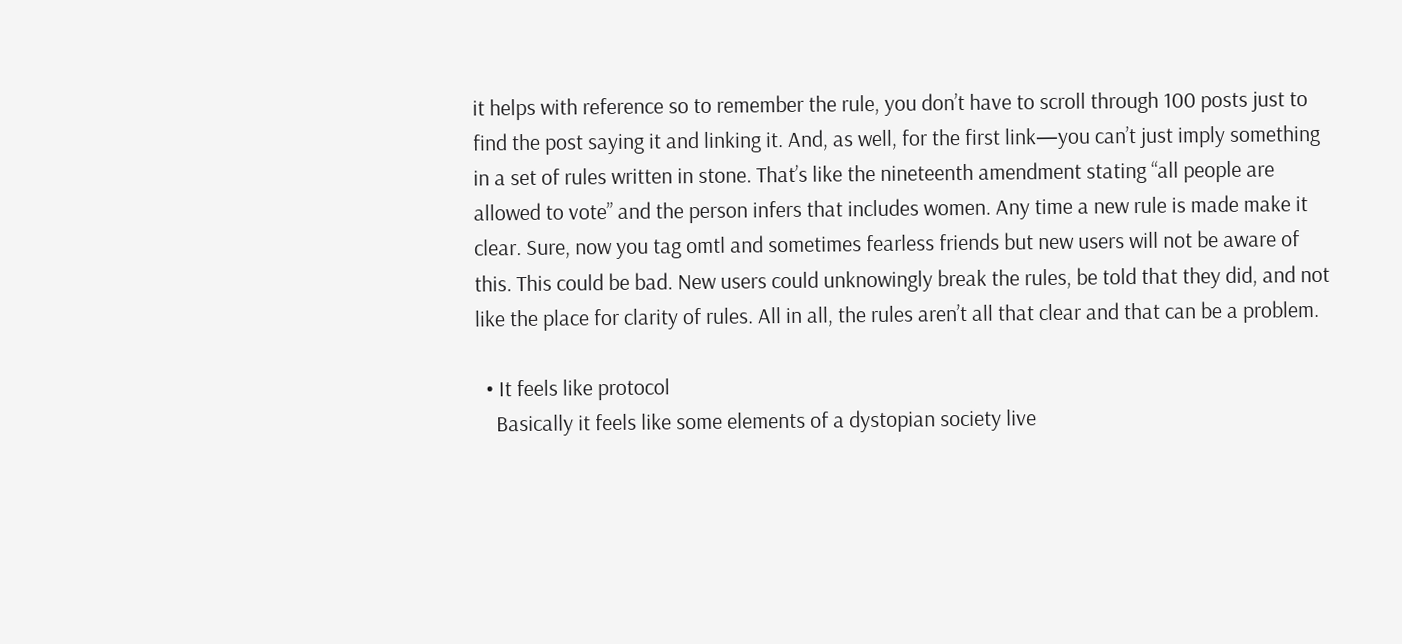it helps with reference so to remember the rule, you don’t have to scroll through 100 posts just to find the post saying it and linking it. And, as well, for the first link—you can’t just imply something in a set of rules written in stone. That’s like the nineteenth amendment stating “all people are allowed to vote” and the person infers that includes women. Any time a new rule is made make it clear. Sure, now you tag omtl and sometimes fearless friends but new users will not be aware of this. This could be bad. New users could unknowingly break the rules, be told that they did, and not like the place for clarity of rules. All in all, the rules aren’t all that clear and that can be a problem.

  • It feels like protocol
    Basically it feels like some elements of a dystopian society live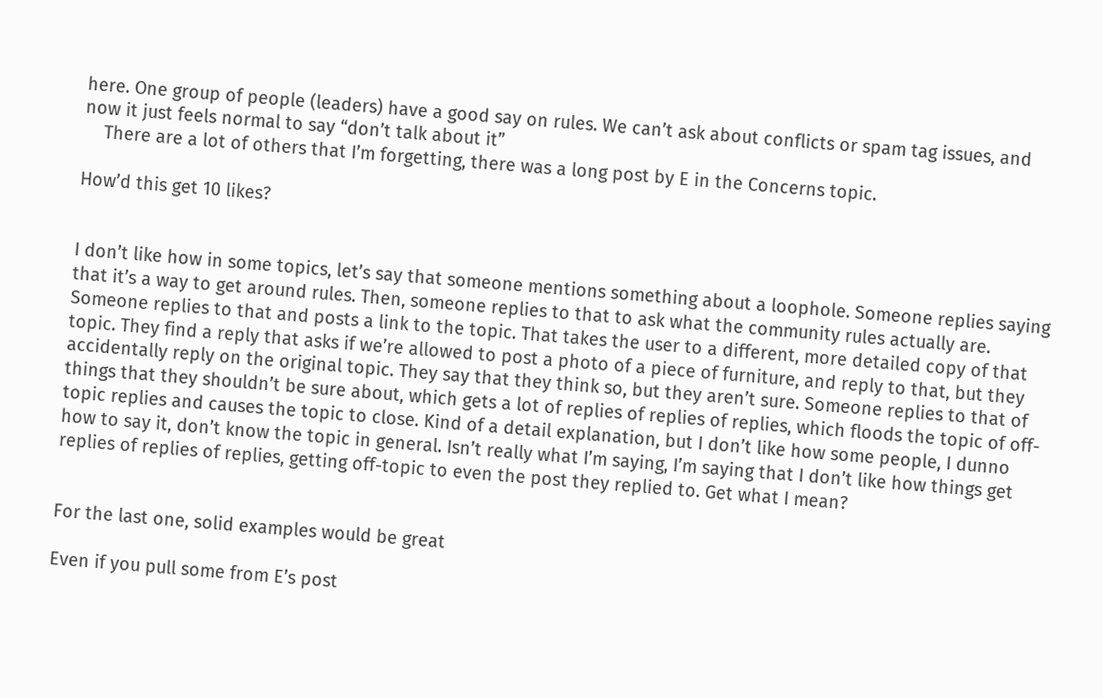here. One group of people (leaders) have a good say on rules. We can’t ask about conflicts or spam tag issues, and now it just feels normal to say “don’t talk about it”
    There are a lot of others that I’m forgetting, there was a long post by E in the Concerns topic.

How’d this get 10 likes?


I don’t like how in some topics, let’s say that someone mentions something about a loophole. Someone replies saying that it’s a way to get around rules. Then, someone replies to that to ask what the community rules actually are. Someone replies to that and posts a link to the topic. That takes the user to a different, more detailed copy of that topic. They find a reply that asks if we’re allowed to post a photo of a piece of furniture, and reply to that, but they accidentally reply on the original topic. They say that they think so, but they aren’t sure. Someone replies to that of things that they shouldn’t be sure about, which gets a lot of replies of replies of replies, which floods the topic of off-topic replies and causes the topic to close. Kind of a detail explanation, but I don’t like how some people, I dunno how to say it, don’t know the topic in general. Isn’t really what I’m saying, I’m saying that I don’t like how things get replies of replies of replies, getting off-topic to even the post they replied to. Get what I mean?


For the last one, solid examples would be great

Even if you pull some from E’s post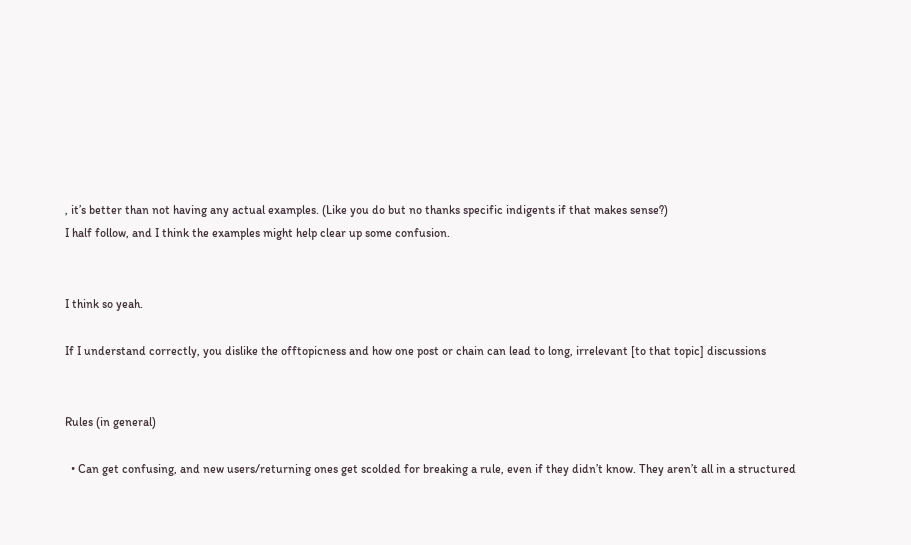, it’s better than not having any actual examples. (Like you do but no thanks specific indigents if that makes sense?)
I half follow, and I think the examples might help clear up some confusion.


I think so yeah.

If I understand correctly, you dislike the offtopicness and how one post or chain can lead to long, irrelevant [to that topic] discussions


Rules (in general)

  • Can get confusing, and new users/returning ones get scolded for breaking a rule, even if they didn’t know. They aren’t all in a structured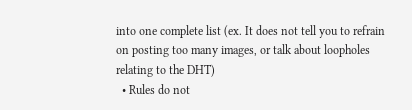into one complete list (ex. It does not tell you to refrain on posting too many images, or talk about loopholes relating to the DHT)
  • Rules do not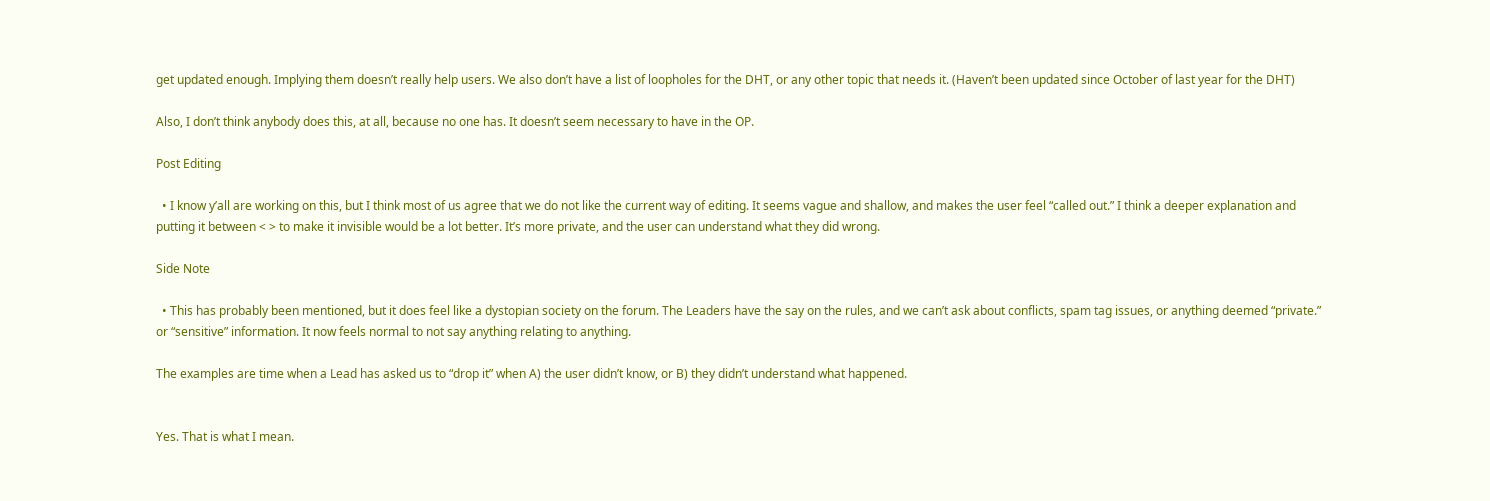get updated enough. Implying them doesn’t really help users. We also don’t have a list of loopholes for the DHT, or any other topic that needs it. (Haven’t been updated since October of last year for the DHT)

Also, I don’t think anybody does this, at all, because no one has. It doesn’t seem necessary to have in the OP.

Post Editing

  • I know y’all are working on this, but I think most of us agree that we do not like the current way of editing. It seems vague and shallow, and makes the user feel “called out.” I think a deeper explanation and putting it between < > to make it invisible would be a lot better. It’s more private, and the user can understand what they did wrong.

Side Note

  • This has probably been mentioned, but it does feel like a dystopian society on the forum. The Leaders have the say on the rules, and we can’t ask about conflicts, spam tag issues, or anything deemed “private.” or “sensitive” information. It now feels normal to not say anything relating to anything.

The examples are time when a Lead has asked us to “drop it” when A) the user didn’t know, or B) they didn’t understand what happened.


Yes. That is what I mean.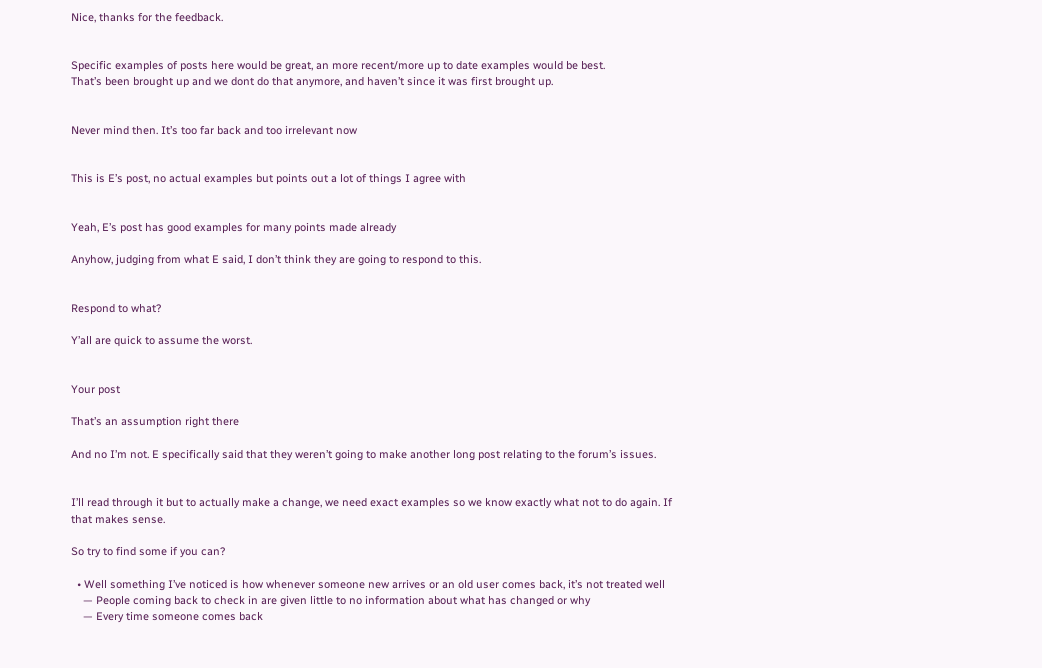Nice, thanks for the feedback.


Specific examples of posts here would be great, an more recent/more up to date examples would be best.
That’s been brought up and we dont do that anymore, and haven’t since it was first brought up.


Never mind then. It’s too far back and too irrelevant now


This is E’s post, no actual examples but points out a lot of things I agree with


Yeah, E’s post has good examples for many points made already

Anyhow, judging from what E said, I don’t think they are going to respond to this.


Respond to what?

Y’all are quick to assume the worst.


Your post

That’s an assumption right there

And no I’m not. E specifically said that they weren’t going to make another long post relating to the forum’s issues.


I’ll read through it but to actually make a change, we need exact examples so we know exactly what not to do again. If that makes sense.

So try to find some if you can?

  • Well something I’ve noticed is how whenever someone new arrives or an old user comes back, it’s not treated well
    — People coming back to check in are given little to no information about what has changed or why
    — Every time someone comes back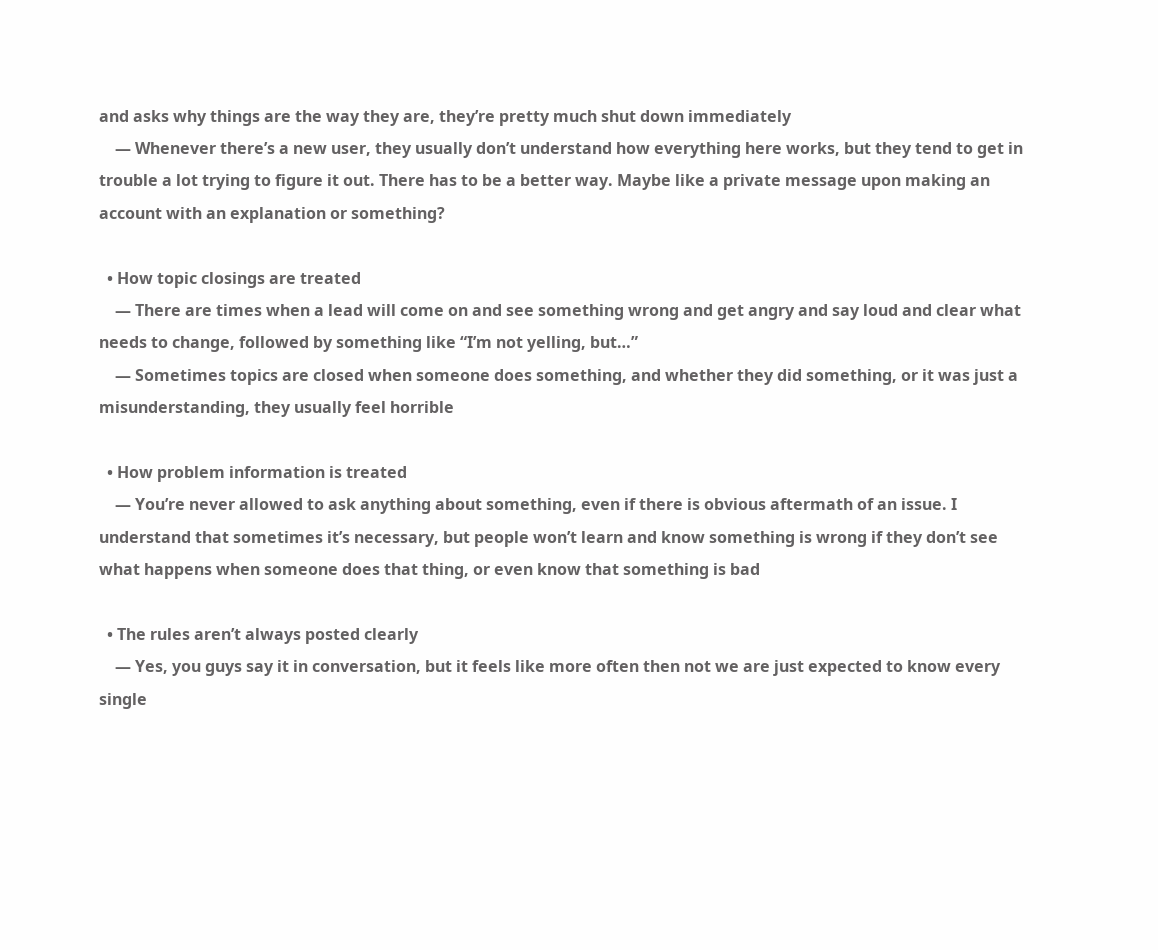and asks why things are the way they are, they’re pretty much shut down immediately
    — Whenever there’s a new user, they usually don’t understand how everything here works, but they tend to get in trouble a lot trying to figure it out. There has to be a better way. Maybe like a private message upon making an account with an explanation or something?

  • How topic closings are treated
    — There are times when a lead will come on and see something wrong and get angry and say loud and clear what needs to change, followed by something like “I’m not yelling, but…”
    — Sometimes topics are closed when someone does something, and whether they did something, or it was just a misunderstanding, they usually feel horrible

  • How problem information is treated
    — You’re never allowed to ask anything about something, even if there is obvious aftermath of an issue. I understand that sometimes it’s necessary, but people won’t learn and know something is wrong if they don’t see what happens when someone does that thing, or even know that something is bad

  • The rules aren’t always posted clearly
    — Yes, you guys say it in conversation, but it feels like more often then not we are just expected to know every single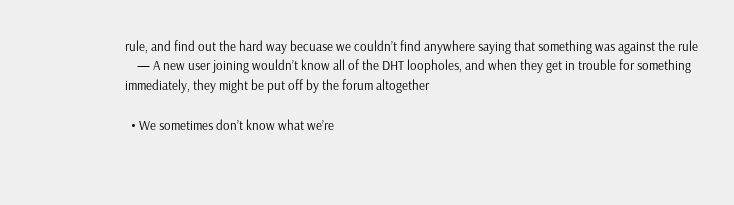rule, and find out the hard way becuase we couldn’t find anywhere saying that something was against the rule
    — A new user joining wouldn’t know all of the DHT loopholes, and when they get in trouble for something immediately, they might be put off by the forum altogether

  • We sometimes don’t know what we’re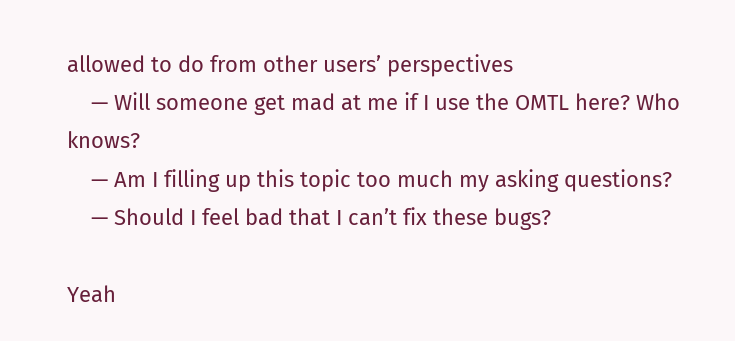allowed to do from other users’ perspectives
    — Will someone get mad at me if I use the OMTL here? Who knows?
    — Am I filling up this topic too much my asking questions?
    — Should I feel bad that I can’t fix these bugs?

Yeah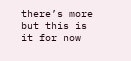there’s more but this is it for now